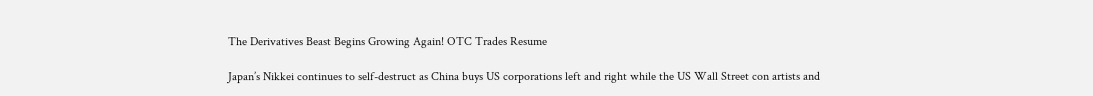The Derivatives Beast Begins Growing Again! OTC Trades Resume

Japan’s Nikkei continues to self-destruct as China buys US corporations left and right while the US Wall Street con artists and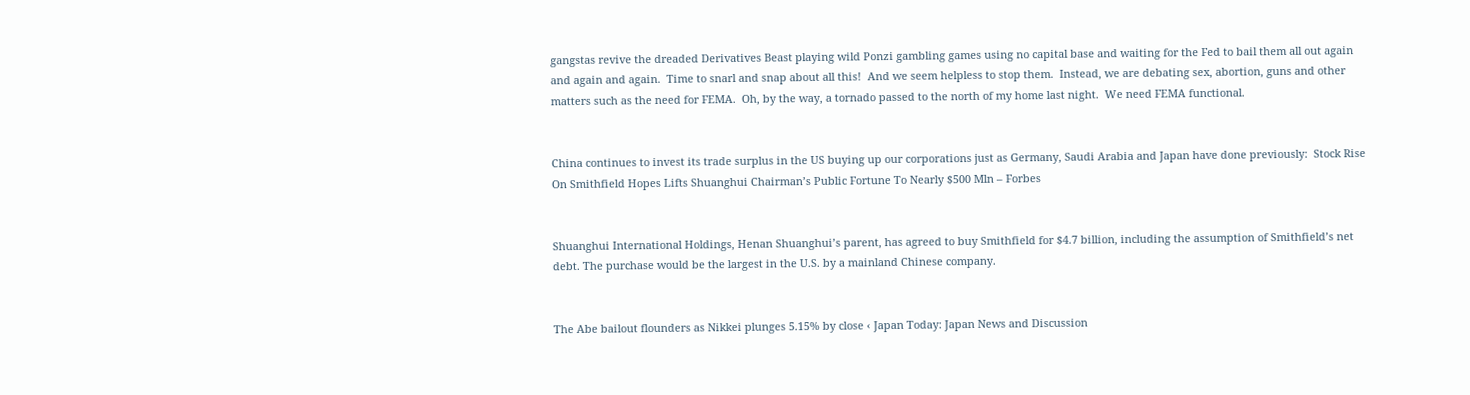gangstas revive the dreaded Derivatives Beast playing wild Ponzi gambling games using no capital base and waiting for the Fed to bail them all out again and again and again.  Time to snarl and snap about all this!  And we seem helpless to stop them.  Instead, we are debating sex, abortion, guns and other matters such as the need for FEMA.  Oh, by the way, a tornado passed to the north of my home last night.  We need FEMA functional.


China continues to invest its trade surplus in the US buying up our corporations just as Germany, Saudi Arabia and Japan have done previously:  Stock Rise On Smithfield Hopes Lifts Shuanghui Chairman’s Public Fortune To Nearly $500 Mln – Forbes


Shuanghui International Holdings, Henan Shuanghui’s parent, has agreed to buy Smithfield for $4.7 billion, including the assumption of Smithfield’s net debt. The purchase would be the largest in the U.S. by a mainland Chinese company.


The Abe bailout flounders as Nikkei plunges 5.15% by close ‹ Japan Today: Japan News and Discussion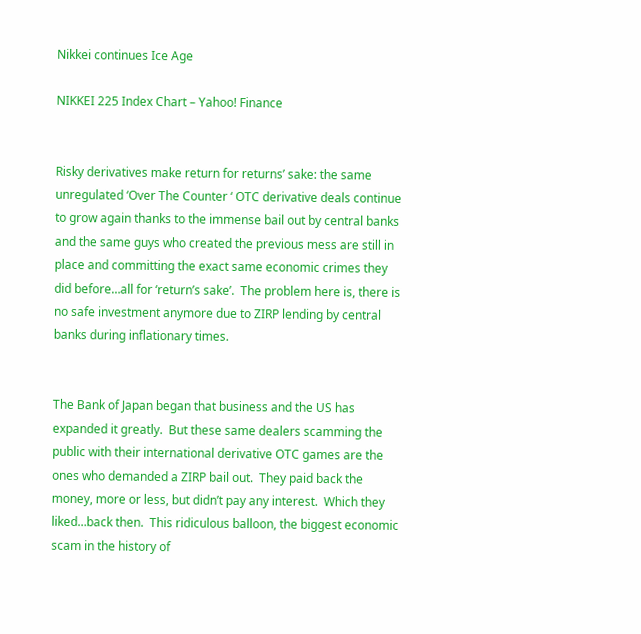Nikkei continues Ice Age

NIKKEI 225 Index Chart – Yahoo! Finance


Risky derivatives make return for returns’ sake: the same unregulated ‘Over The Counter ‘ OTC derivative deals continue to grow again thanks to the immense bail out by central banks and the same guys who created the previous mess are still in place and committing the exact same economic crimes they did before…all for ‘return’s sake’.  The problem here is, there is no safe investment anymore due to ZIRP lending by central banks during inflationary times.


The Bank of Japan began that business and the US has expanded it greatly.  But these same dealers scamming the public with their international derivative OTC games are the ones who demanded a ZIRP bail out.  They paid back the money, more or less, but didn’t pay any interest.  Which they liked…back then.  This ridiculous balloon, the biggest economic scam in the history of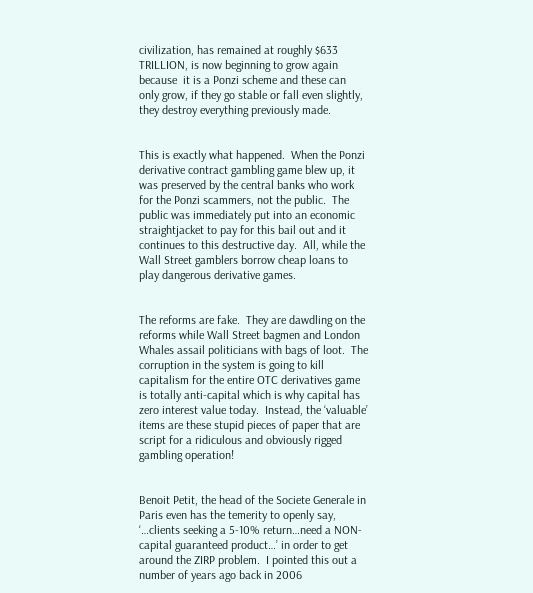civilization, has remained at roughly $633 TRILLION, is now beginning to grow again because  it is a Ponzi scheme and these can only grow, if they go stable or fall even slightly, they destroy everything previously made.


This is exactly what happened.  When the Ponzi derivative contract gambling game blew up, it was preserved by the central banks who work for the Ponzi scammers, not the public.  The public was immediately put into an economic straightjacket to pay for this bail out and it continues to this destructive day.  All, while the Wall Street gamblers borrow cheap loans to play dangerous derivative games.


The reforms are fake.  They are dawdling on the reforms while Wall Street bagmen and London Whales assail politicians with bags of loot.  The corruption in the system is going to kill capitalism for the entire OTC derivatives game is totally anti-capital which is why capital has zero interest value today.  Instead, the ‘valuable’ items are these stupid pieces of paper that are script for a ridiculous and obviously rigged gambling operation!


Benoit Petit, the head of the Societe Generale in Paris even has the temerity to openly say, ‘…clients seeking a 5-10% return…need a NON-capital guaranteed product…’ in order to get around the ZIRP problem.  I pointed this out a number of years ago back in 2006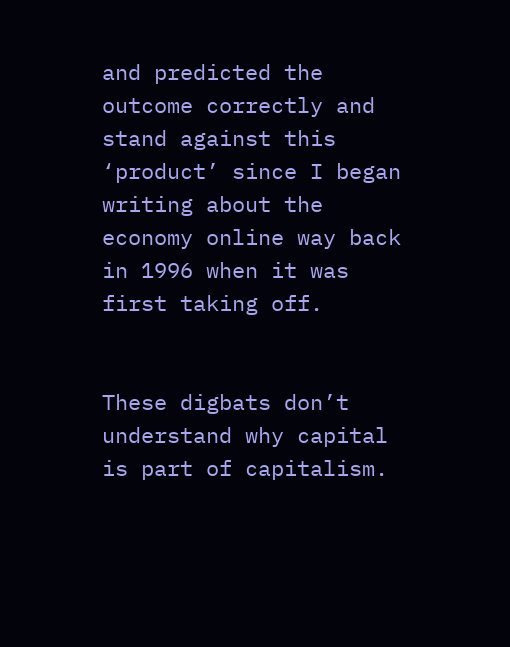and predicted the outcome correctly and stand against this ‘product’ since I began writing about the economy online way back in 1996 when it was first taking off.


These digbats don’t understand why capital is part of capitalism.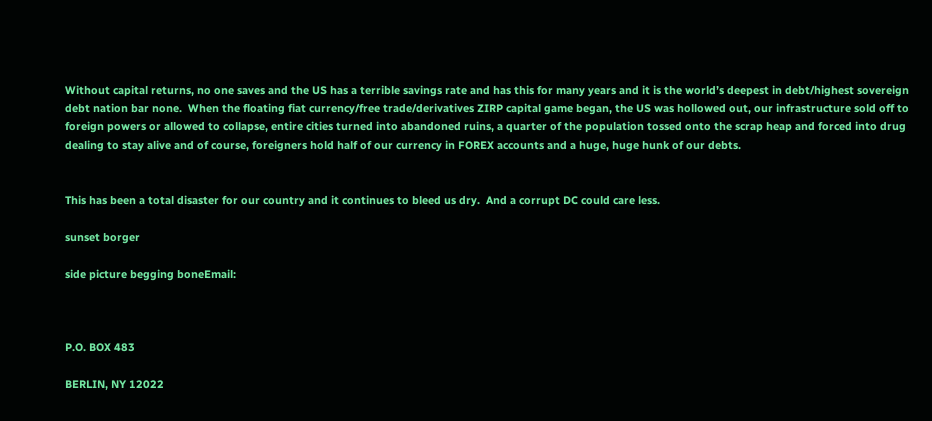Without capital returns, no one saves and the US has a terrible savings rate and has this for many years and it is the world’s deepest in debt/highest sovereign debt nation bar none.  When the floating fiat currency/free trade/derivatives ZIRP capital game began, the US was hollowed out, our infrastructure sold off to foreign powers or allowed to collapse, entire cities turned into abandoned ruins, a quarter of the population tossed onto the scrap heap and forced into drug dealing to stay alive and of course, foreigners hold half of our currency in FOREX accounts and a huge, huge hunk of our debts.


This has been a total disaster for our country and it continues to bleed us dry.  And a corrupt DC could care less.

sunset borger

side picture begging boneEmail:



P.O. BOX 483

BERLIN, NY 12022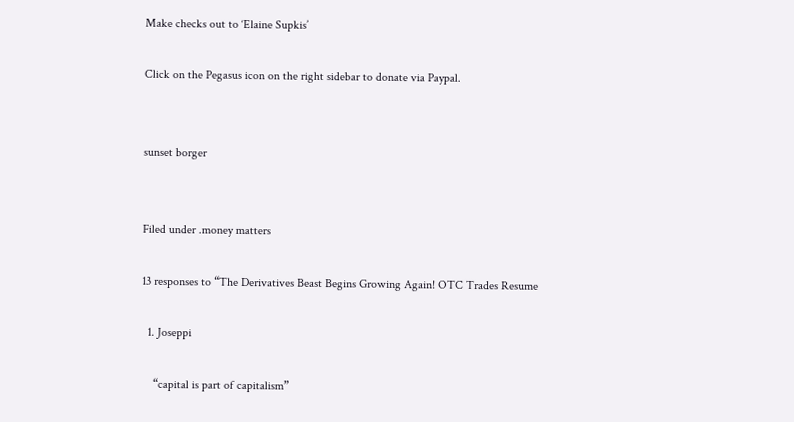Make checks out to ‘Elaine Supkis’

Click on the Pegasus icon on the right sidebar to donate via Paypal.


sunset borger


Filed under .money matters

13 responses to “The Derivatives Beast Begins Growing Again! OTC Trades Resume

  1. Joseppi

    “capital is part of capitalism”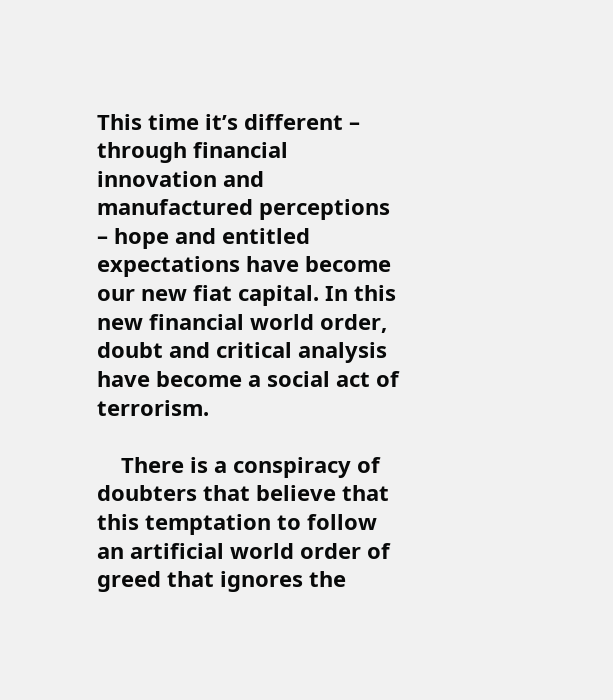This time it’s different – through financial innovation and manufactured perceptions – hope and entitled expectations have become our new fiat capital. In this new financial world order, doubt and critical analysis have become a social act of terrorism.

    There is a conspiracy of doubters that believe that this temptation to follow an artificial world order of greed that ignores the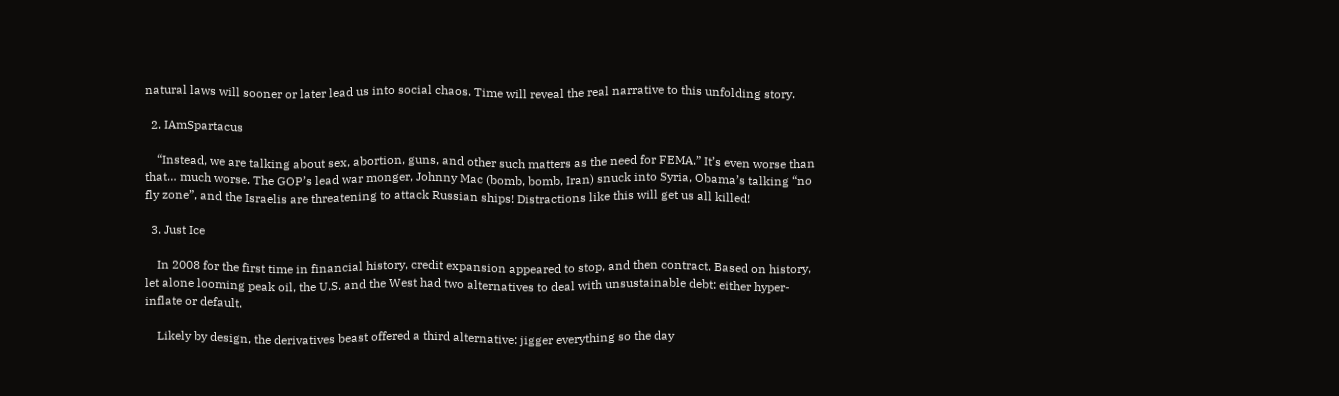natural laws will sooner or later lead us into social chaos. Time will reveal the real narrative to this unfolding story.

  2. IAmSpartacus

    “Instead, we are talking about sex, abortion, guns, and other such matters as the need for FEMA.” It’s even worse than that… much worse. The GOP’s lead war monger, Johnny Mac (bomb, bomb, Iran) snuck into Syria, Obama’s talking “no fly zone”, and the Israelis are threatening to attack Russian ships! Distractions like this will get us all killed!

  3. Just Ice

    In 2008 for the first time in financial history, credit expansion appeared to stop, and then contract. Based on history, let alone looming peak oil, the U.S. and the West had two alternatives to deal with unsustainable debt: either hyper-inflate or default.

    Likely by design, the derivatives beast offered a third alternative: jigger everything so the day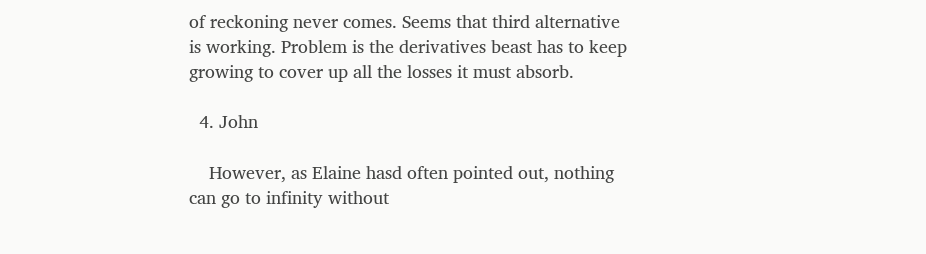of reckoning never comes. Seems that third alternative is working. Problem is the derivatives beast has to keep growing to cover up all the losses it must absorb.

  4. John

    However, as Elaine hasd often pointed out, nothing can go to infinity without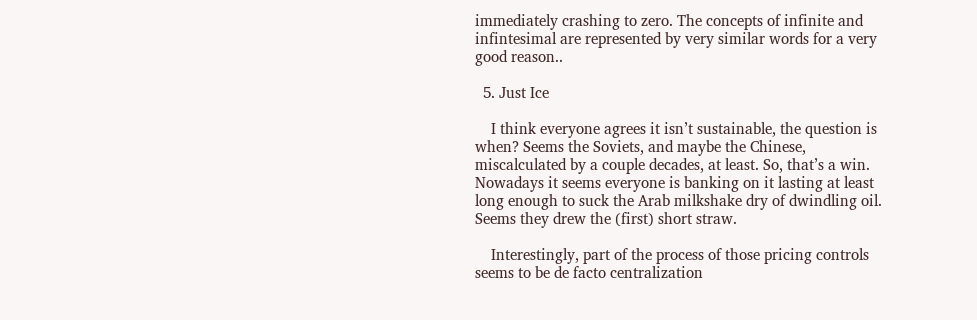immediately crashing to zero. The concepts of infinite and infintesimal are represented by very similar words for a very good reason..

  5. Just Ice

    I think everyone agrees it isn’t sustainable, the question is when? Seems the Soviets, and maybe the Chinese, miscalculated by a couple decades, at least. So, that’s a win. Nowadays it seems everyone is banking on it lasting at least long enough to suck the Arab milkshake dry of dwindling oil. Seems they drew the (first) short straw.

    Interestingly, part of the process of those pricing controls seems to be de facto centralization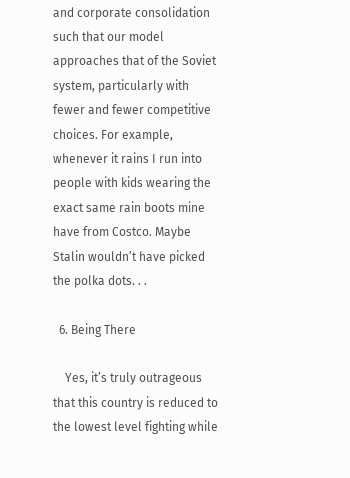and corporate consolidation such that our model approaches that of the Soviet system, particularly with fewer and fewer competitive choices. For example, whenever it rains I run into people with kids wearing the exact same rain boots mine have from Costco. Maybe Stalin wouldn’t have picked the polka dots. . .

  6. Being There

    Yes, it’s truly outrageous that this country is reduced to the lowest level fighting while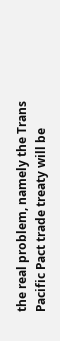the real problem, namely the Trans Pacific Pact trade treaty will be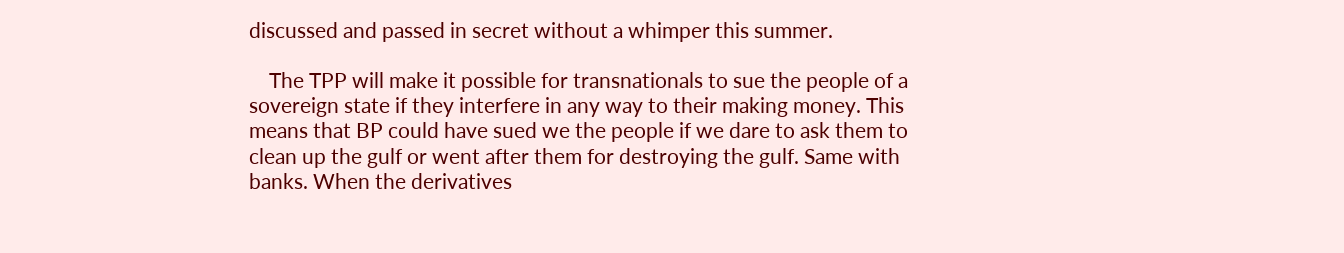discussed and passed in secret without a whimper this summer.

    The TPP will make it possible for transnationals to sue the people of a sovereign state if they interfere in any way to their making money. This means that BP could have sued we the people if we dare to ask them to clean up the gulf or went after them for destroying the gulf. Same with banks. When the derivatives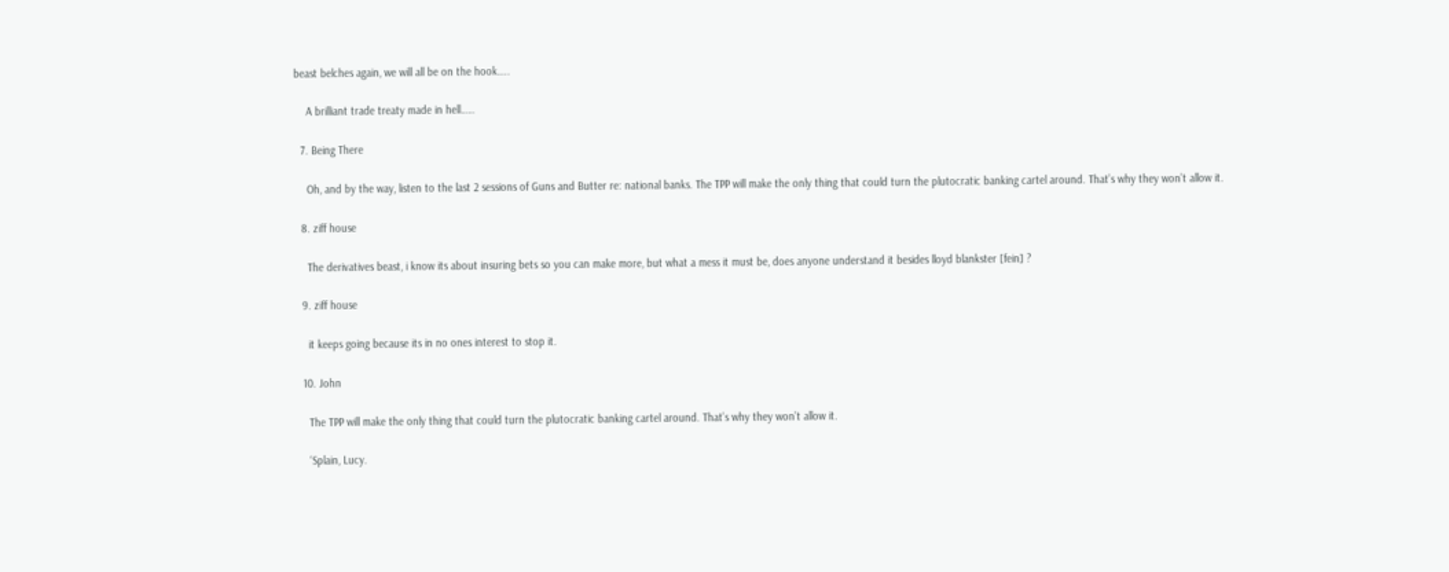beast belches again, we will all be on the hook…..

    A brilliant trade treaty made in hell……

  7. Being There

    Oh, and by the way, listen to the last 2 sessions of Guns and Butter re: national banks. The TPP will make the only thing that could turn the plutocratic banking cartel around. That’s why they won’t allow it.

  8. ziff house

    The derivatives beast, i know its about insuring bets so you can make more, but what a mess it must be, does anyone understand it besides lloyd blankster [fein] ?

  9. ziff house

    it keeps going because its in no ones interest to stop it.

  10. John

    The TPP will make the only thing that could turn the plutocratic banking cartel around. That’s why they won’t allow it.

    ‘Splain, Lucy.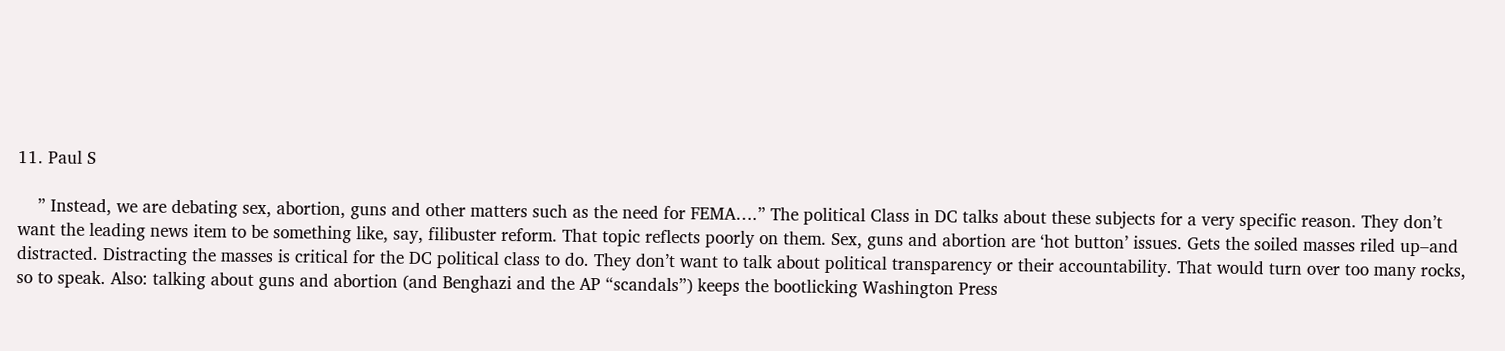11. Paul S

    ” Instead, we are debating sex, abortion, guns and other matters such as the need for FEMA….” The political Class in DC talks about these subjects for a very specific reason. They don’t want the leading news item to be something like, say, filibuster reform. That topic reflects poorly on them. Sex, guns and abortion are ‘hot button’ issues. Gets the soiled masses riled up–and distracted. Distracting the masses is critical for the DC political class to do. They don’t want to talk about political transparency or their accountability. That would turn over too many rocks, so to speak. Also: talking about guns and abortion (and Benghazi and the AP “scandals”) keeps the bootlicking Washington Press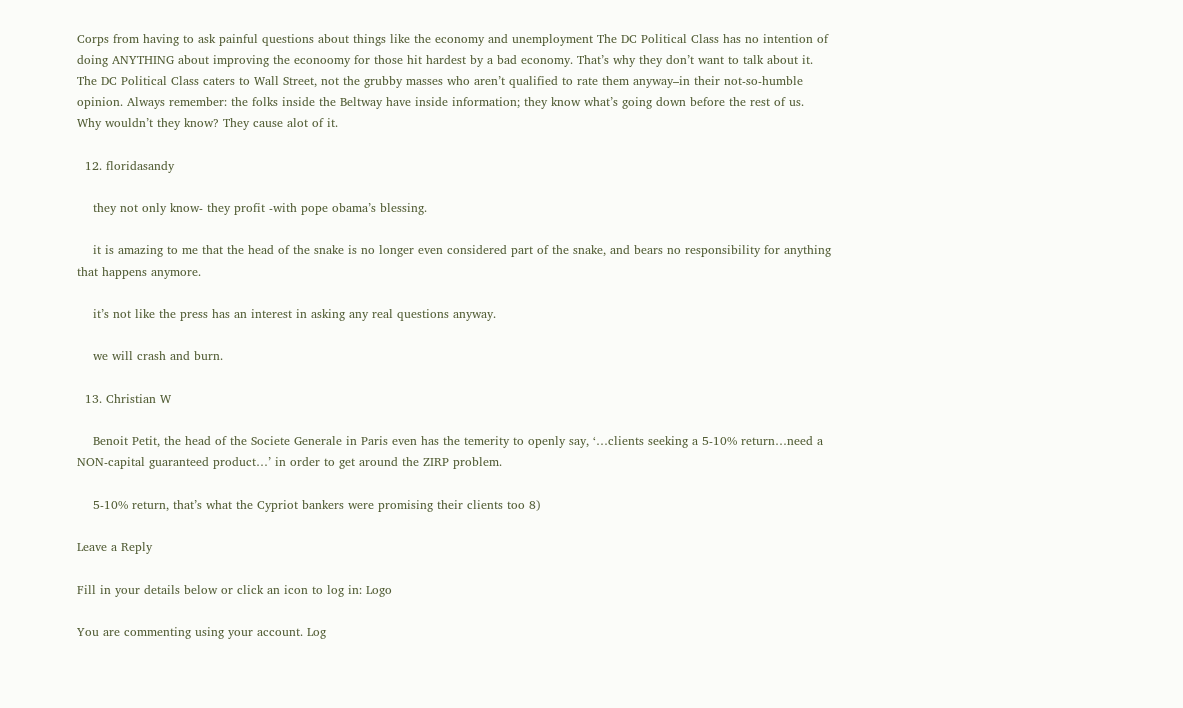Corps from having to ask painful questions about things like the economy and unemployment The DC Political Class has no intention of doing ANYTHING about improving the econoomy for those hit hardest by a bad economy. That’s why they don’t want to talk about it. The DC Political Class caters to Wall Street, not the grubby masses who aren’t qualified to rate them anyway–in their not-so-humble opinion. Always remember: the folks inside the Beltway have inside information; they know what’s going down before the rest of us. Why wouldn’t they know? They cause alot of it.

  12. floridasandy

    they not only know- they profit -with pope obama’s blessing.

    it is amazing to me that the head of the snake is no longer even considered part of the snake, and bears no responsibility for anything that happens anymore.

    it’s not like the press has an interest in asking any real questions anyway.

    we will crash and burn.

  13. Christian W

    Benoit Petit, the head of the Societe Generale in Paris even has the temerity to openly say, ‘…clients seeking a 5-10% return…need a NON-capital guaranteed product…’ in order to get around the ZIRP problem.

    5-10% return, that’s what the Cypriot bankers were promising their clients too 8)

Leave a Reply

Fill in your details below or click an icon to log in: Logo

You are commenting using your account. Log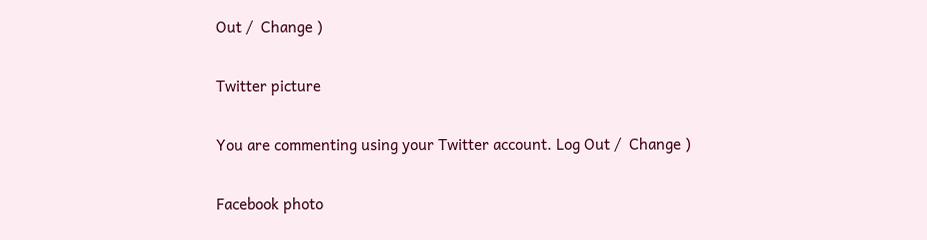Out /  Change )

Twitter picture

You are commenting using your Twitter account. Log Out /  Change )

Facebook photo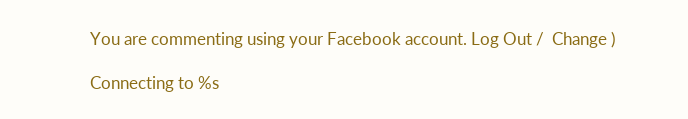You are commenting using your Facebook account. Log Out /  Change )

Connecting to %s